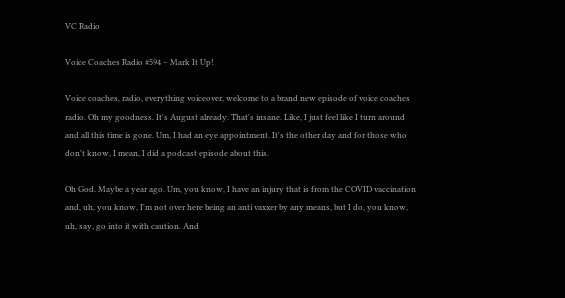VC Radio

Voice Coaches Radio #594 – Mark It Up!

Voice coaches, radio, everything voiceover, welcome to a brand new episode of voice coaches radio. Oh my goodness. It's August already. That's insane. Like, I just feel like I turn around and all this time is gone. Um, I had an eye appointment. It's the other day and for those who don't know, I mean, I did a podcast episode about this.

Oh God. Maybe a year ago. Um, you know, I have an injury that is from the COVID vaccination and, uh, you know, I'm not over here being an anti vaxxer by any means, but I do, you know, uh, say, go into it with caution. And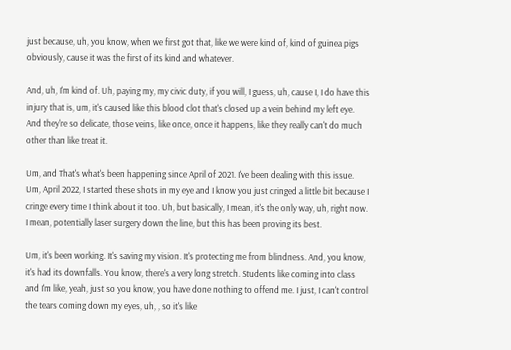just because, uh, you know, when we first got that, like we were kind of, kind of guinea pigs obviously, cause it was the first of its kind and whatever.

And, uh, I'm kind of. Uh, paying my, my civic duty, if you will, I guess, uh, cause I, I do have this injury that is, um, it's caused like this blood clot that's closed up a vein behind my left eye. And they're so delicate, those veins, like once, once it happens, like they really can't do much other than like treat it.

Um, and That's what's been happening since April of 2021. I've been dealing with this issue. Um, April 2022, I started these shots in my eye and I know you just cringed a little bit because I cringe every time I think about it too. Uh, but basically, I mean, it's the only way, uh, right now. I mean, potentially laser surgery down the line, but this has been proving its best.

Um, it's been working. It's saving my vision. It's protecting me from blindness. And, you know, it's had its downfalls. You know, there's a very long stretch. Students like coming into class and I'm like, yeah, just so you know, you have done nothing to offend me. I just, I can't control the tears coming down my eyes, uh, , so it's like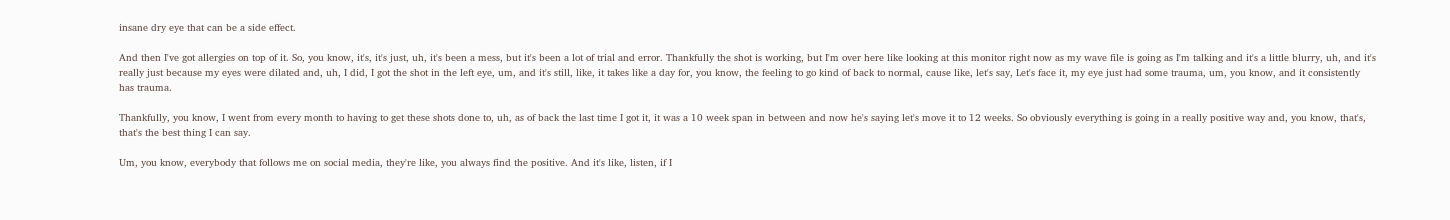insane dry eye that can be a side effect.

And then I've got allergies on top of it. So, you know, it's, it's just, uh, it's been a mess, but it's been a lot of trial and error. Thankfully the shot is working, but I'm over here like looking at this monitor right now as my wave file is going as I'm talking and it's a little blurry, uh, and it's really just because my eyes were dilated and, uh, I did, I got the shot in the left eye, um, and it's still, like, it takes like a day for, you know, the feeling to go kind of back to normal, cause like, let's say, Let's face it, my eye just had some trauma, um, you know, and it consistently has trauma.

Thankfully, you know, I went from every month to having to get these shots done to, uh, as of back the last time I got it, it was a 10 week span in between and now he's saying let's move it to 12 weeks. So obviously everything is going in a really positive way and, you know, that's, that's the best thing I can say.

Um, you know, everybody that follows me on social media, they're like, you always find the positive. And it's like, listen, if I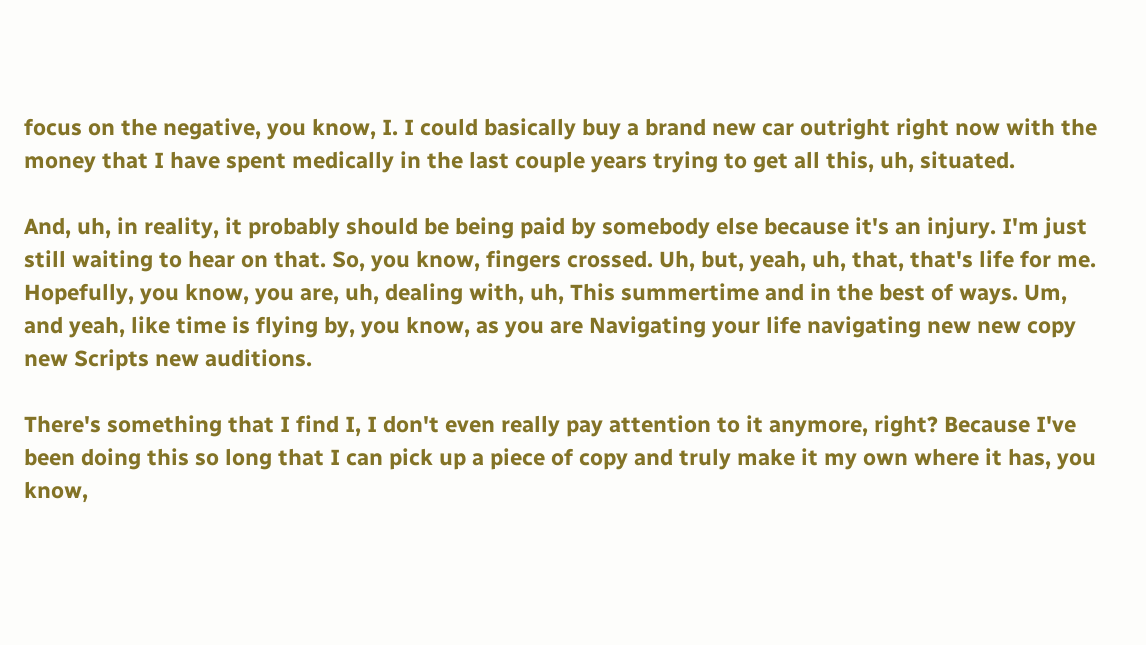focus on the negative, you know, I. I could basically buy a brand new car outright right now with the money that I have spent medically in the last couple years trying to get all this, uh, situated.

And, uh, in reality, it probably should be being paid by somebody else because it's an injury. I'm just still waiting to hear on that. So, you know, fingers crossed. Uh, but, yeah, uh, that, that's life for me. Hopefully, you know, you are, uh, dealing with, uh, This summertime and in the best of ways. Um, and yeah, like time is flying by, you know, as you are Navigating your life navigating new new copy new Scripts new auditions.

There's something that I find I, I don't even really pay attention to it anymore, right? Because I've been doing this so long that I can pick up a piece of copy and truly make it my own where it has, you know,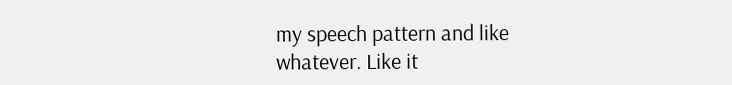my speech pattern and like whatever. Like it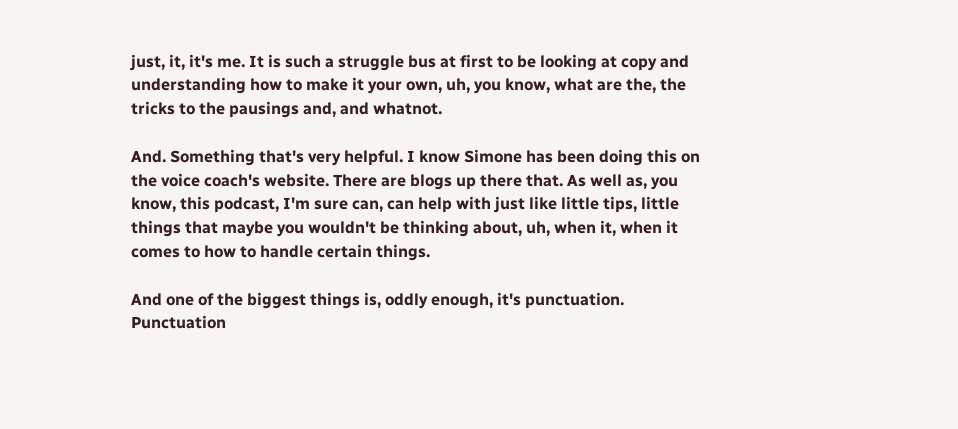just, it, it's me. It is such a struggle bus at first to be looking at copy and understanding how to make it your own, uh, you know, what are the, the tricks to the pausings and, and whatnot.

And. Something that's very helpful. I know Simone has been doing this on the voice coach's website. There are blogs up there that. As well as, you know, this podcast, I'm sure can, can help with just like little tips, little things that maybe you wouldn't be thinking about, uh, when it, when it comes to how to handle certain things.

And one of the biggest things is, oddly enough, it's punctuation. Punctuation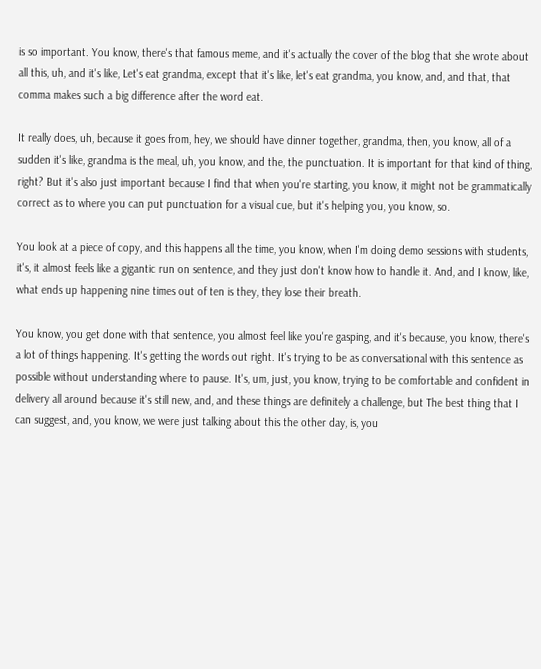is so important. You know, there's that famous meme, and it's actually the cover of the blog that she wrote about all this, uh, and it's like, Let's eat grandma, except that it's like, let's eat grandma, you know, and, and that, that comma makes such a big difference after the word eat.

It really does, uh, because it goes from, hey, we should have dinner together, grandma, then, you know, all of a sudden it's like, grandma is the meal, uh, you know, and the, the punctuation. It is important for that kind of thing, right? But it's also just important because I find that when you're starting, you know, it might not be grammatically correct as to where you can put punctuation for a visual cue, but it's helping you, you know, so.

You look at a piece of copy, and this happens all the time, you know, when I'm doing demo sessions with students, it's, it almost feels like a gigantic run on sentence, and they just don't know how to handle it. And, and I know, like, what ends up happening nine times out of ten is they, they lose their breath.

You know, you get done with that sentence, you almost feel like you're gasping, and it's because, you know, there's a lot of things happening. It's getting the words out right. It's trying to be as conversational with this sentence as possible without understanding where to pause. It's, um, just, you know, trying to be comfortable and confident in delivery all around because it's still new, and, and these things are definitely a challenge, but The best thing that I can suggest, and, you know, we were just talking about this the other day, is, you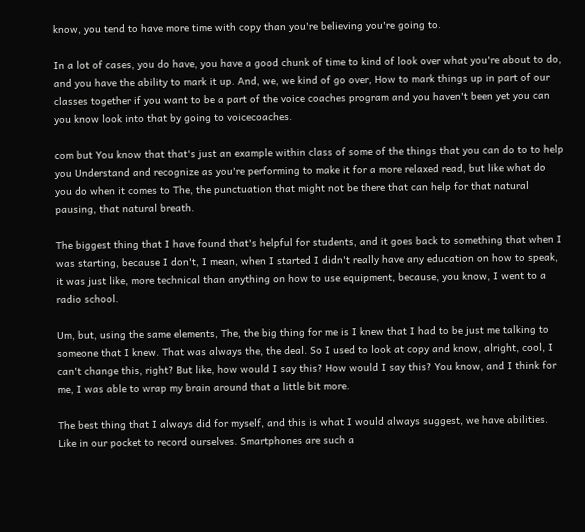know, you tend to have more time with copy than you're believing you're going to.

In a lot of cases, you do have, you have a good chunk of time to kind of look over what you're about to do, and you have the ability to mark it up. And, we, we kind of go over, How to mark things up in part of our classes together if you want to be a part of the voice coaches program and you haven't been yet you can you know look into that by going to voicecoaches.

com but You know that that's just an example within class of some of the things that you can do to to help you Understand and recognize as you're performing to make it for a more relaxed read, but like what do you do when it comes to The, the punctuation that might not be there that can help for that natural pausing, that natural breath.

The biggest thing that I have found that's helpful for students, and it goes back to something that when I was starting, because I don't, I mean, when I started I didn't really have any education on how to speak, it was just like, more technical than anything on how to use equipment, because, you know, I went to a radio school.

Um, but, using the same elements, The, the big thing for me is I knew that I had to be just me talking to someone that I knew. That was always the, the deal. So I used to look at copy and know, alright, cool, I can't change this, right? But like, how would I say this? How would I say this? You know, and I think for me, I was able to wrap my brain around that a little bit more.

The best thing that I always did for myself, and this is what I would always suggest, we have abilities. Like in our pocket to record ourselves. Smartphones are such a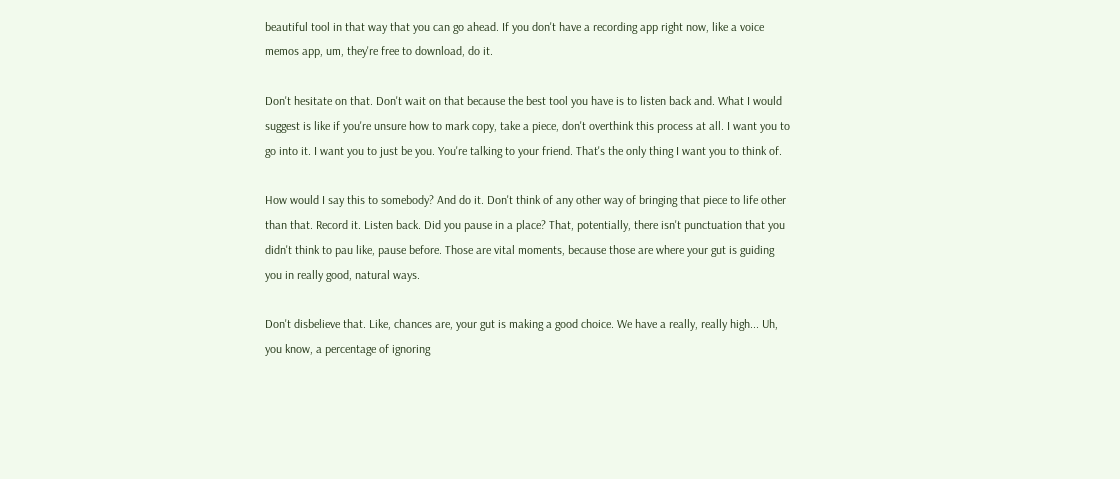beautiful tool in that way that you can go ahead. If you don't have a recording app right now, like a voice memos app, um, they're free to download, do it.

Don't hesitate on that. Don't wait on that because the best tool you have is to listen back and. What I would suggest is like if you're unsure how to mark copy, take a piece, don't overthink this process at all. I want you to go into it. I want you to just be you. You're talking to your friend. That's the only thing I want you to think of.

How would I say this to somebody? And do it. Don't think of any other way of bringing that piece to life other than that. Record it. Listen back. Did you pause in a place? That, potentially, there isn't punctuation that you didn't think to pau like, pause before. Those are vital moments, because those are where your gut is guiding you in really good, natural ways.

Don't disbelieve that. Like, chances are, your gut is making a good choice. We have a really, really high... Uh, you know, a percentage of ignoring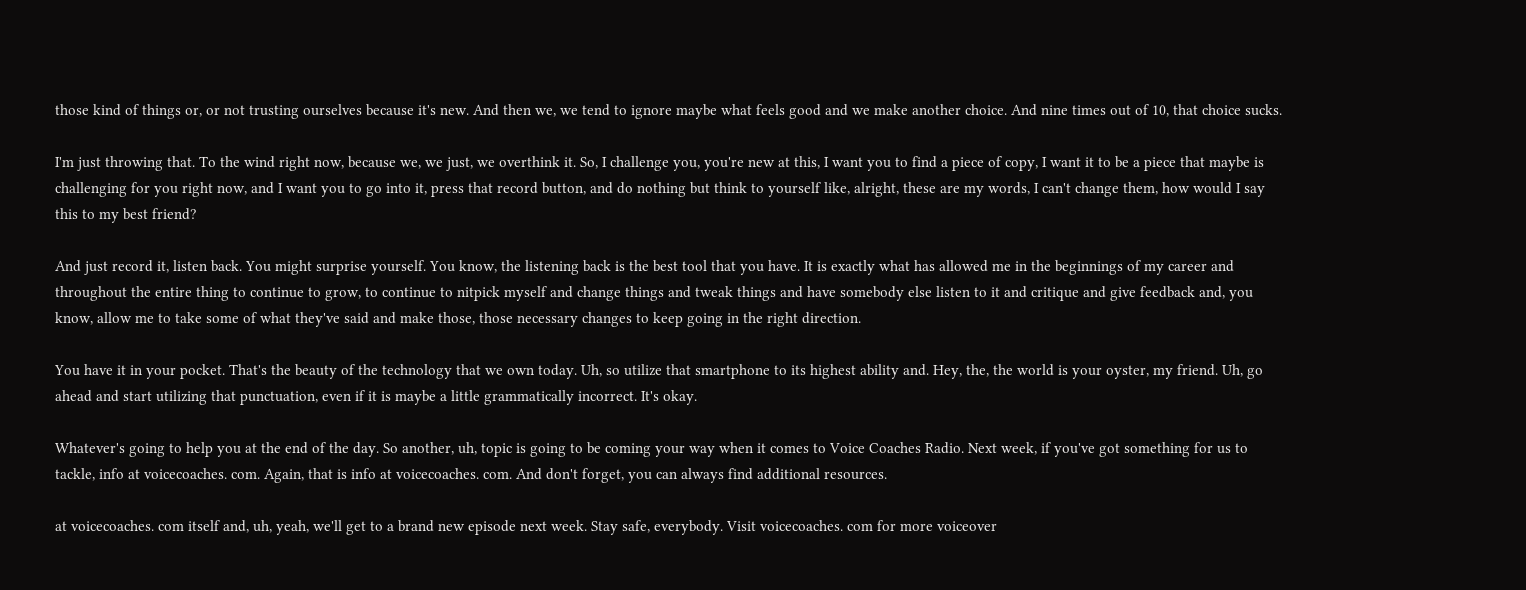those kind of things or, or not trusting ourselves because it's new. And then we, we tend to ignore maybe what feels good and we make another choice. And nine times out of 10, that choice sucks.

I'm just throwing that. To the wind right now, because we, we just, we overthink it. So, I challenge you, you're new at this, I want you to find a piece of copy, I want it to be a piece that maybe is challenging for you right now, and I want you to go into it, press that record button, and do nothing but think to yourself like, alright, these are my words, I can't change them, how would I say this to my best friend?

And just record it, listen back. You might surprise yourself. You know, the listening back is the best tool that you have. It is exactly what has allowed me in the beginnings of my career and throughout the entire thing to continue to grow, to continue to nitpick myself and change things and tweak things and have somebody else listen to it and critique and give feedback and, you know, allow me to take some of what they've said and make those, those necessary changes to keep going in the right direction.

You have it in your pocket. That's the beauty of the technology that we own today. Uh, so utilize that smartphone to its highest ability and. Hey, the, the world is your oyster, my friend. Uh, go ahead and start utilizing that punctuation, even if it is maybe a little grammatically incorrect. It's okay.

Whatever's going to help you at the end of the day. So another, uh, topic is going to be coming your way when it comes to Voice Coaches Radio. Next week, if you've got something for us to tackle, info at voicecoaches. com. Again, that is info at voicecoaches. com. And don't forget, you can always find additional resources.

at voicecoaches. com itself and, uh, yeah, we'll get to a brand new episode next week. Stay safe, everybody. Visit voicecoaches. com for more voiceover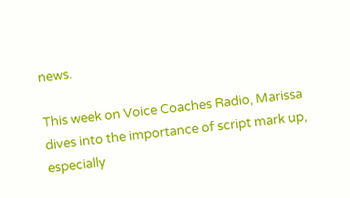news.

This week on Voice Coaches Radio, Marissa dives into the importance of script mark up, especially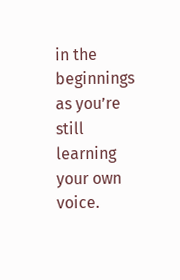in the beginnings as you’re still learning your own voice.